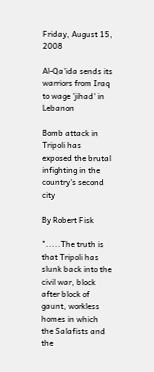Friday, August 15, 2008

Al-Qa'ida sends its warriors from Iraq to wage 'jihad' in Lebanon

Bomb attack in Tripoli has exposed the brutal infighting in the country's second city

By Robert Fisk

".....The truth is that Tripoli has slunk back into the civil war, block after block of gaunt, workless homes in which the Salafists and the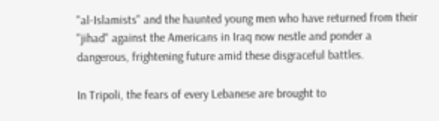"al-Islamists" and the haunted young men who have returned from their "jihad" against the Americans in Iraq now nestle and ponder a dangerous, frightening future amid these disgraceful battles.

In Tripoli, the fears of every Lebanese are brought to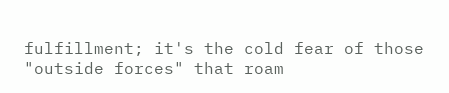fulfillment; it's the cold fear of those "outside forces" that roam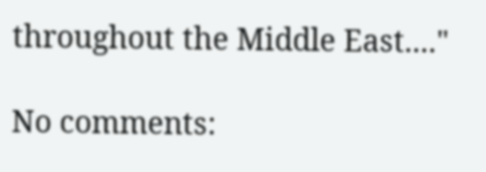throughout the Middle East...."

No comments: